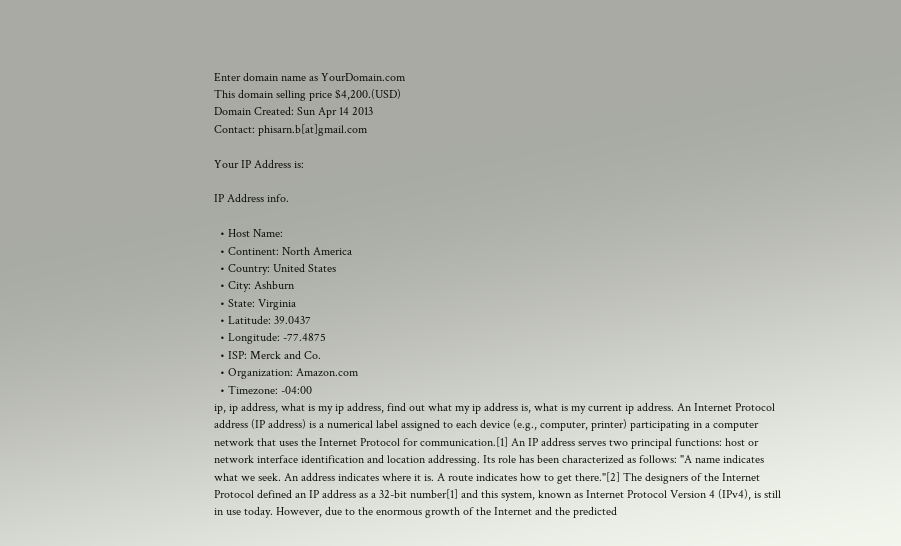Enter domain name as YourDomain.com
This domain selling price $4,200.(USD)
Domain Created: Sun Apr 14 2013
Contact: phisarn.b[at]gmail.com

Your IP Address is:

IP Address info.

  • Host Name:
  • Continent: North America
  • Country: United States
  • City: Ashburn
  • State: Virginia
  • Latitude: 39.0437
  • Longitude: -77.4875
  • ISP: Merck and Co.
  • Organization: Amazon.com
  • Timezone: -04:00
ip, ip address, what is my ip address, find out what my ip address is, what is my current ip address. An Internet Protocol address (IP address) is a numerical label assigned to each device (e.g., computer, printer) participating in a computer network that uses the Internet Protocol for communication.[1] An IP address serves two principal functions: host or network interface identification and location addressing. Its role has been characterized as follows: "A name indicates what we seek. An address indicates where it is. A route indicates how to get there."[2] The designers of the Internet Protocol defined an IP address as a 32-bit number[1] and this system, known as Internet Protocol Version 4 (IPv4), is still in use today. However, due to the enormous growth of the Internet and the predicted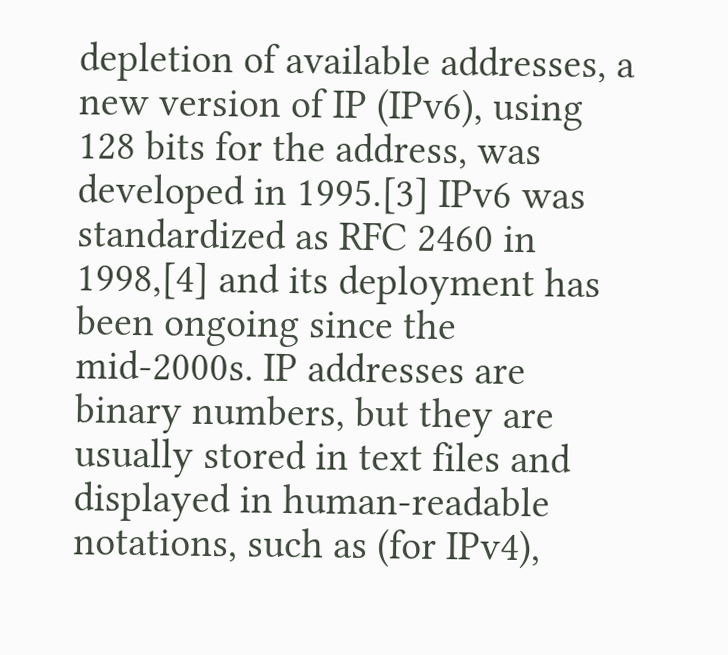depletion of available addresses, a new version of IP (IPv6), using 128 bits for the address, was developed in 1995.[3] IPv6 was standardized as RFC 2460 in 1998,[4] and its deployment has been ongoing since the mid-2000s. IP addresses are binary numbers, but they are usually stored in text files and displayed in human-readable notations, such as (for IPv4),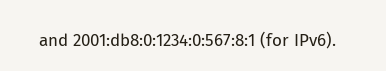and 2001:db8:0:1234:0:567:8:1 (for IPv6).